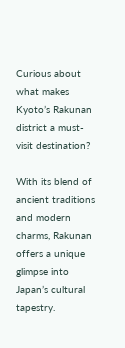Curious about what makes Kyoto’s Rakunan district a must-visit destination?

With its blend of ancient traditions and modern charms, Rakunan offers a unique glimpse into Japan’s cultural tapestry.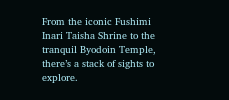From the iconic Fushimi Inari Taisha Shrine to the tranquil Byodoin Temple, there’s a stack of sights to explore.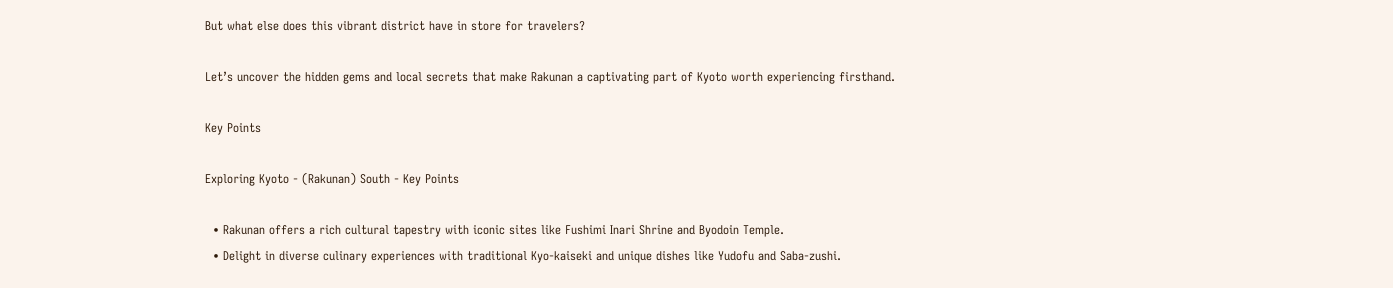But what else does this vibrant district have in store for travelers?

Let’s uncover the hidden gems and local secrets that make Rakunan a captivating part of Kyoto worth experiencing firsthand.

Key Points

Exploring Kyoto - (Rakunan) South - Key Points

  • Rakunan offers a rich cultural tapestry with iconic sites like Fushimi Inari Shrine and Byodoin Temple.
  • Delight in diverse culinary experiences with traditional Kyo-kaiseki and unique dishes like Yudofu and Saba-zushi.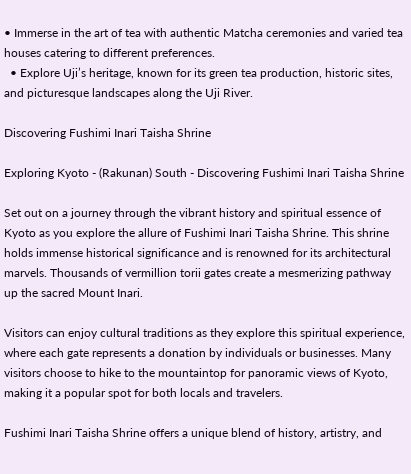• Immerse in the art of tea with authentic Matcha ceremonies and varied tea houses catering to different preferences.
  • Explore Uji’s heritage, known for its green tea production, historic sites, and picturesque landscapes along the Uji River.

Discovering Fushimi Inari Taisha Shrine

Exploring Kyoto - (Rakunan) South - Discovering Fushimi Inari Taisha Shrine

Set out on a journey through the vibrant history and spiritual essence of Kyoto as you explore the allure of Fushimi Inari Taisha Shrine. This shrine holds immense historical significance and is renowned for its architectural marvels. Thousands of vermillion torii gates create a mesmerizing pathway up the sacred Mount Inari.

Visitors can enjoy cultural traditions as they explore this spiritual experience, where each gate represents a donation by individuals or businesses. Many visitors choose to hike to the mountaintop for panoramic views of Kyoto, making it a popular spot for both locals and travelers.

Fushimi Inari Taisha Shrine offers a unique blend of history, artistry, and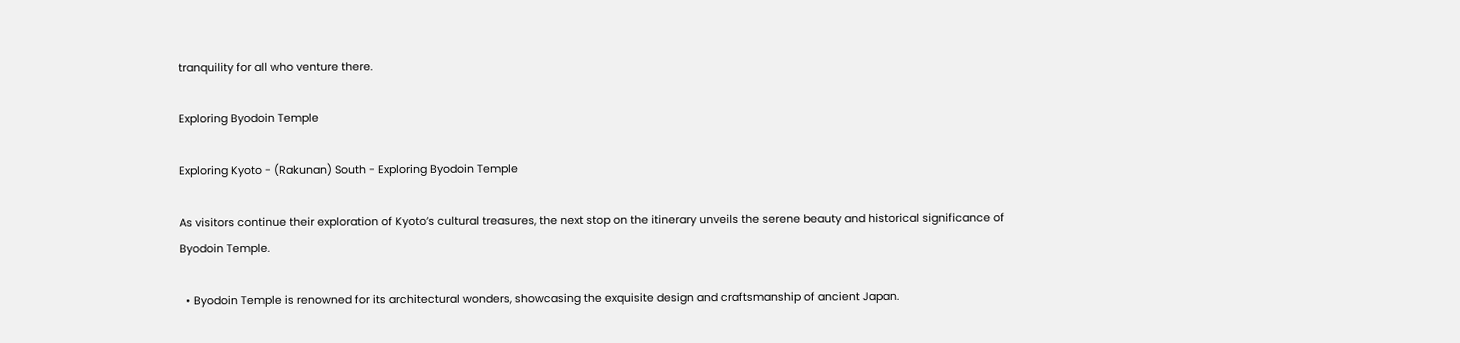tranquility for all who venture there.

Exploring Byodoin Temple

Exploring Kyoto - (Rakunan) South - Exploring Byodoin Temple

As visitors continue their exploration of Kyoto’s cultural treasures, the next stop on the itinerary unveils the serene beauty and historical significance of Byodoin Temple.

  • Byodoin Temple is renowned for its architectural wonders, showcasing the exquisite design and craftsmanship of ancient Japan.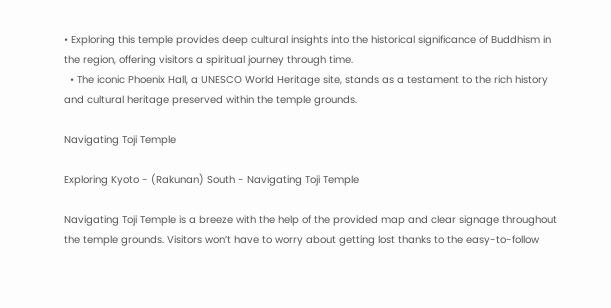• Exploring this temple provides deep cultural insights into the historical significance of Buddhism in the region, offering visitors a spiritual journey through time.
  • The iconic Phoenix Hall, a UNESCO World Heritage site, stands as a testament to the rich history and cultural heritage preserved within the temple grounds.

Navigating Toji Temple

Exploring Kyoto - (Rakunan) South - Navigating Toji Temple

Navigating Toji Temple is a breeze with the help of the provided map and clear signage throughout the temple grounds. Visitors won’t have to worry about getting lost thanks to the easy-to-follow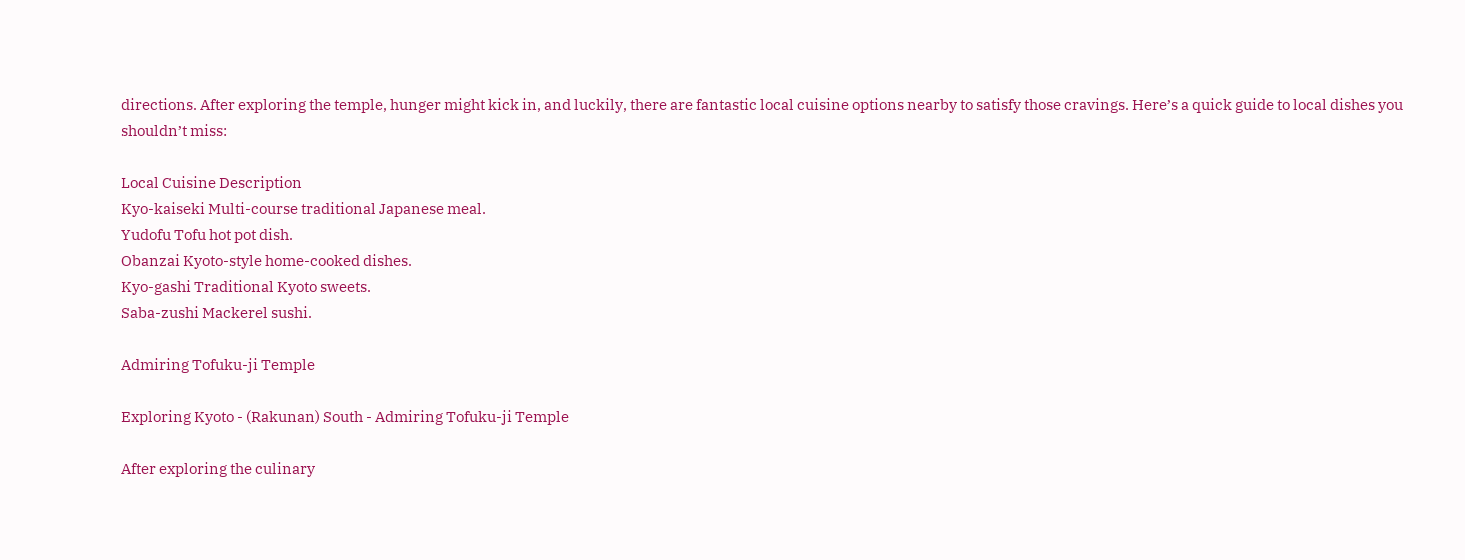directions. After exploring the temple, hunger might kick in, and luckily, there are fantastic local cuisine options nearby to satisfy those cravings. Here’s a quick guide to local dishes you shouldn’t miss:

Local Cuisine Description
Kyo-kaiseki Multi-course traditional Japanese meal.
Yudofu Tofu hot pot dish.
Obanzai Kyoto-style home-cooked dishes.
Kyo-gashi Traditional Kyoto sweets.
Saba-zushi Mackerel sushi.

Admiring Tofuku-ji Temple

Exploring Kyoto - (Rakunan) South - Admiring Tofuku-ji Temple

After exploring the culinary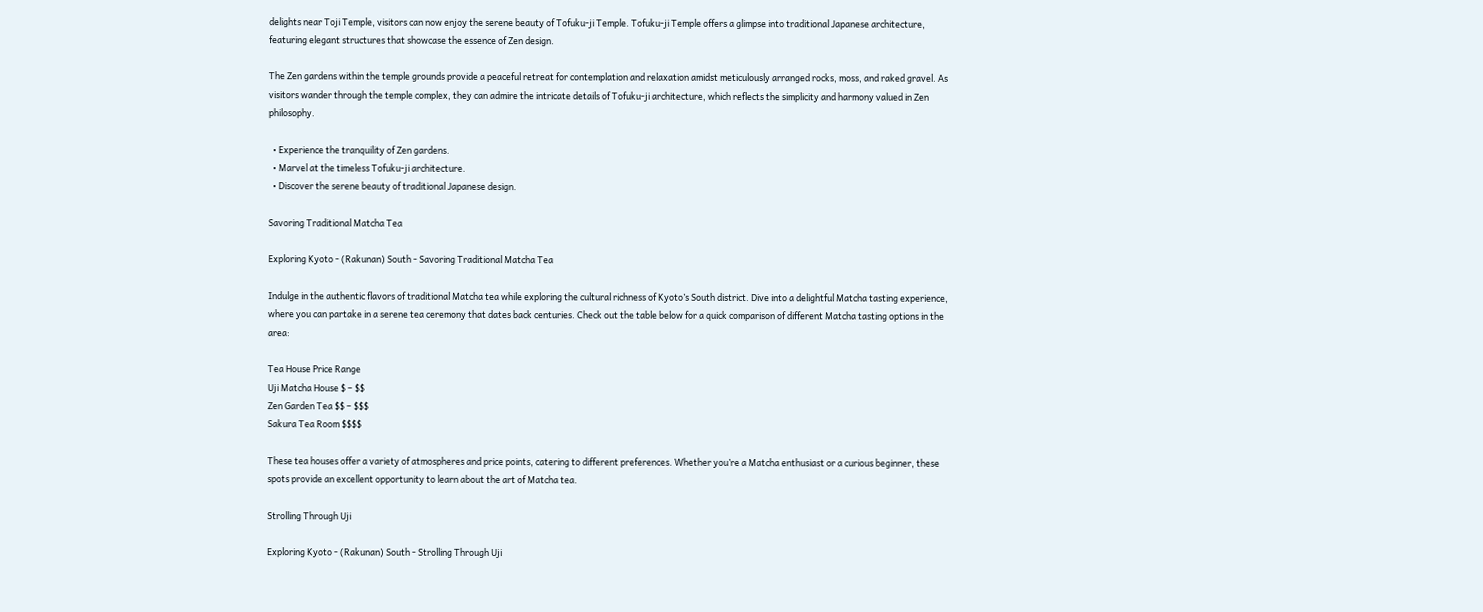delights near Toji Temple, visitors can now enjoy the serene beauty of Tofuku-ji Temple. Tofuku-ji Temple offers a glimpse into traditional Japanese architecture, featuring elegant structures that showcase the essence of Zen design.

The Zen gardens within the temple grounds provide a peaceful retreat for contemplation and relaxation amidst meticulously arranged rocks, moss, and raked gravel. As visitors wander through the temple complex, they can admire the intricate details of Tofuku-ji architecture, which reflects the simplicity and harmony valued in Zen philosophy.

  • Experience the tranquility of Zen gardens.
  • Marvel at the timeless Tofuku-ji architecture.
  • Discover the serene beauty of traditional Japanese design.

Savoring Traditional Matcha Tea

Exploring Kyoto - (Rakunan) South - Savoring Traditional Matcha Tea

Indulge in the authentic flavors of traditional Matcha tea while exploring the cultural richness of Kyoto’s South district. Dive into a delightful Matcha tasting experience, where you can partake in a serene tea ceremony that dates back centuries. Check out the table below for a quick comparison of different Matcha tasting options in the area:

Tea House Price Range
Uji Matcha House $ – $$
Zen Garden Tea $$ – $$$
Sakura Tea Room $$$$

These tea houses offer a variety of atmospheres and price points, catering to different preferences. Whether you’re a Matcha enthusiast or a curious beginner, these spots provide an excellent opportunity to learn about the art of Matcha tea.

Strolling Through Uji

Exploring Kyoto - (Rakunan) South - Strolling Through Uji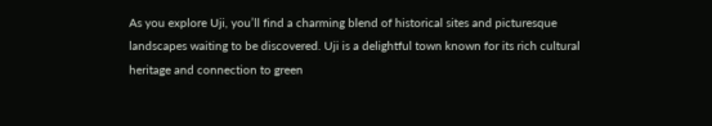As you explore Uji, you’ll find a charming blend of historical sites and picturesque landscapes waiting to be discovered. Uji is a delightful town known for its rich cultural heritage and connection to green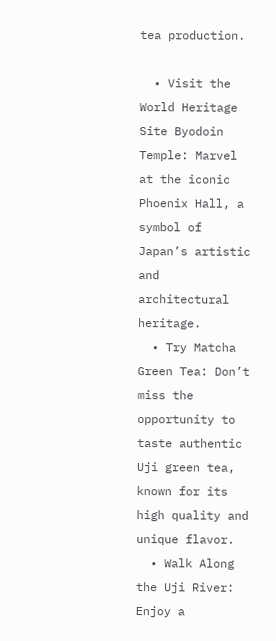tea production.

  • Visit the World Heritage Site Byodoin Temple: Marvel at the iconic Phoenix Hall, a symbol of Japan’s artistic and architectural heritage.
  • Try Matcha Green Tea: Don’t miss the opportunity to taste authentic Uji green tea, known for its high quality and unique flavor.
  • Walk Along the Uji River: Enjoy a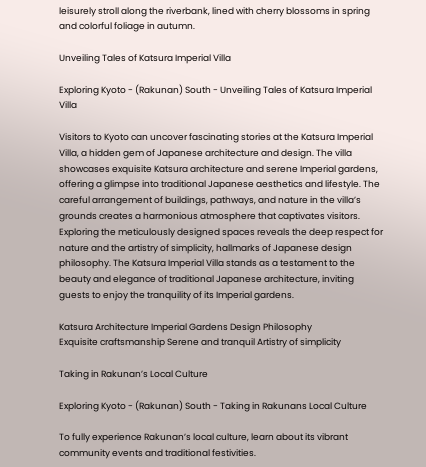leisurely stroll along the riverbank, lined with cherry blossoms in spring and colorful foliage in autumn.

Unveiling Tales of Katsura Imperial Villa

Exploring Kyoto - (Rakunan) South - Unveiling Tales of Katsura Imperial Villa

Visitors to Kyoto can uncover fascinating stories at the Katsura Imperial Villa, a hidden gem of Japanese architecture and design. The villa showcases exquisite Katsura architecture and serene Imperial gardens, offering a glimpse into traditional Japanese aesthetics and lifestyle. The careful arrangement of buildings, pathways, and nature in the villa’s grounds creates a harmonious atmosphere that captivates visitors. Exploring the meticulously designed spaces reveals the deep respect for nature and the artistry of simplicity, hallmarks of Japanese design philosophy. The Katsura Imperial Villa stands as a testament to the beauty and elegance of traditional Japanese architecture, inviting guests to enjoy the tranquility of its Imperial gardens.

Katsura Architecture Imperial Gardens Design Philosophy
Exquisite craftsmanship Serene and tranquil Artistry of simplicity

Taking in Rakunan’s Local Culture

Exploring Kyoto - (Rakunan) South - Taking in Rakunans Local Culture

To fully experience Rakunan’s local culture, learn about its vibrant community events and traditional festivities.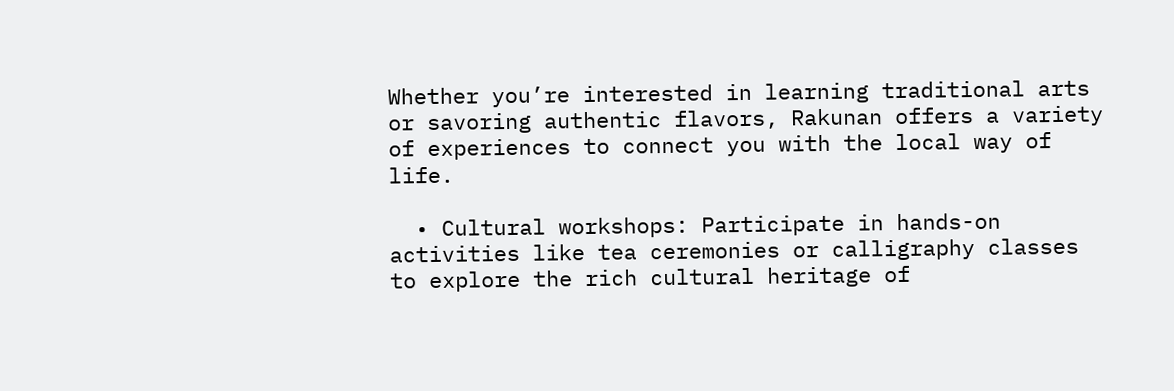Whether you’re interested in learning traditional arts or savoring authentic flavors, Rakunan offers a variety of experiences to connect you with the local way of life.

  • Cultural workshops: Participate in hands-on activities like tea ceremonies or calligraphy classes to explore the rich cultural heritage of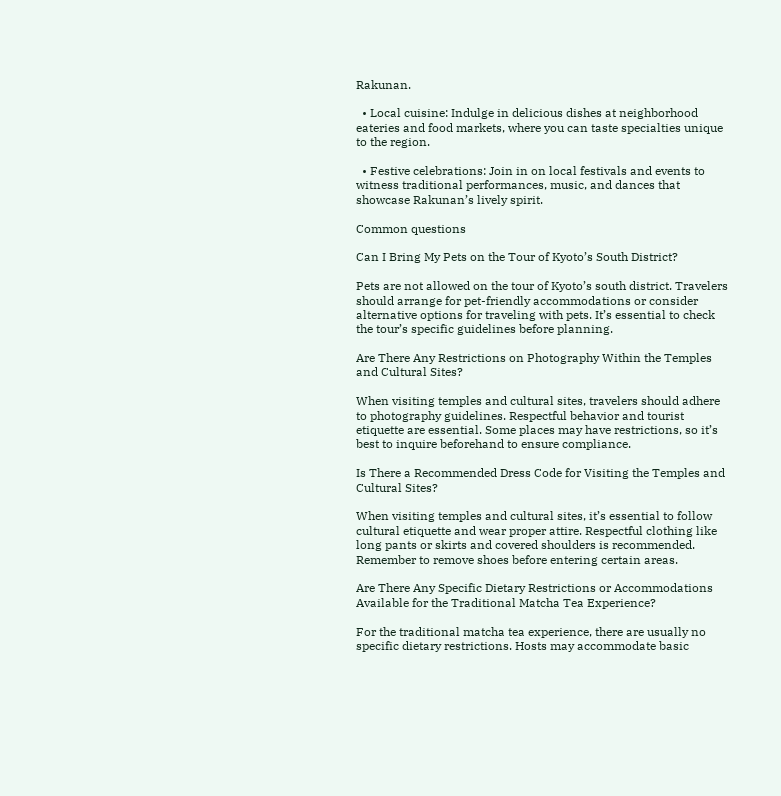Rakunan.

  • Local cuisine: Indulge in delicious dishes at neighborhood eateries and food markets, where you can taste specialties unique to the region.

  • Festive celebrations: Join in on local festivals and events to witness traditional performances, music, and dances that showcase Rakunan’s lively spirit.

Common questions

Can I Bring My Pets on the Tour of Kyoto’s South District?

Pets are not allowed on the tour of Kyoto’s south district. Travelers should arrange for pet-friendly accommodations or consider alternative options for traveling with pets. It’s essential to check the tour’s specific guidelines before planning.

Are There Any Restrictions on Photography Within the Temples and Cultural Sites?

When visiting temples and cultural sites, travelers should adhere to photography guidelines. Respectful behavior and tourist etiquette are essential. Some places may have restrictions, so it’s best to inquire beforehand to ensure compliance.

Is There a Recommended Dress Code for Visiting the Temples and Cultural Sites?

When visiting temples and cultural sites, it’s essential to follow cultural etiquette and wear proper attire. Respectful clothing like long pants or skirts and covered shoulders is recommended. Remember to remove shoes before entering certain areas.

Are There Any Specific Dietary Restrictions or Accommodations Available for the Traditional Matcha Tea Experience?

For the traditional matcha tea experience, there are usually no specific dietary restrictions. Hosts may accommodate basic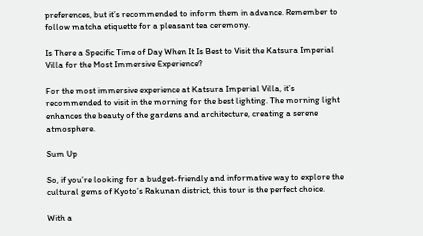preferences, but it’s recommended to inform them in advance. Remember to follow matcha etiquette for a pleasant tea ceremony.

Is There a Specific Time of Day When It Is Best to Visit the Katsura Imperial Villa for the Most Immersive Experience?

For the most immersive experience at Katsura Imperial Villa, it’s recommended to visit in the morning for the best lighting. The morning light enhances the beauty of the gardens and architecture, creating a serene atmosphere.

Sum Up

So, if you’re looking for a budget-friendly and informative way to explore the cultural gems of Kyoto’s Rakunan district, this tour is the perfect choice.

With a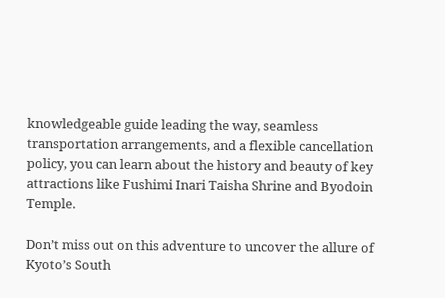knowledgeable guide leading the way, seamless transportation arrangements, and a flexible cancellation policy, you can learn about the history and beauty of key attractions like Fushimi Inari Taisha Shrine and Byodoin Temple.

Don’t miss out on this adventure to uncover the allure of Kyoto’s South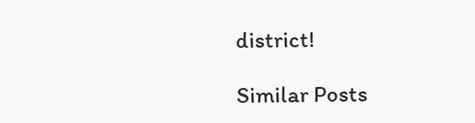district!

Similar Posts